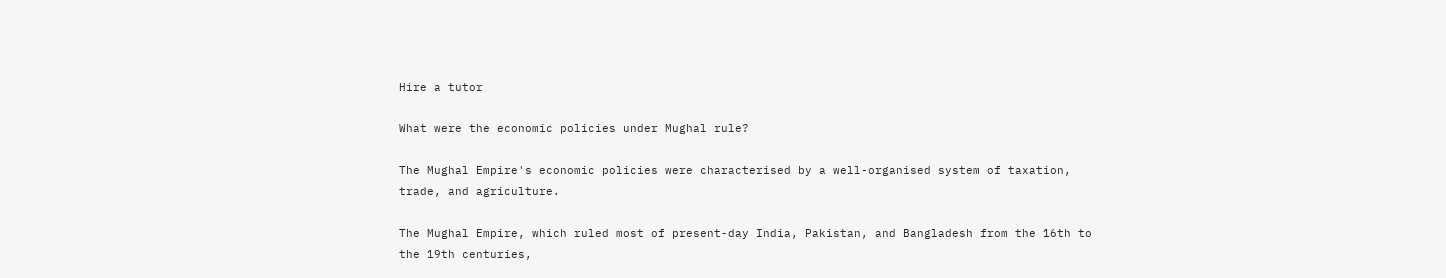Hire a tutor

What were the economic policies under Mughal rule?

The Mughal Empire's economic policies were characterised by a well-organised system of taxation, trade, and agriculture.

The Mughal Empire, which ruled most of present-day India, Pakistan, and Bangladesh from the 16th to the 19th centuries,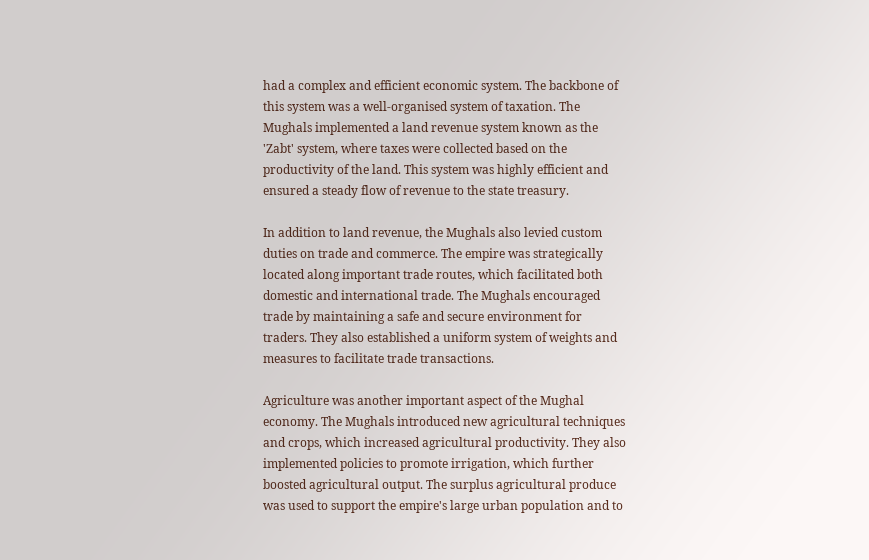had a complex and efficient economic system. The backbone of this system was a well-organised system of taxation. The Mughals implemented a land revenue system known as the 'Zabt' system, where taxes were collected based on the productivity of the land. This system was highly efficient and ensured a steady flow of revenue to the state treasury.

In addition to land revenue, the Mughals also levied custom duties on trade and commerce. The empire was strategically located along important trade routes, which facilitated both domestic and international trade. The Mughals encouraged trade by maintaining a safe and secure environment for traders. They also established a uniform system of weights and measures to facilitate trade transactions.

Agriculture was another important aspect of the Mughal economy. The Mughals introduced new agricultural techniques and crops, which increased agricultural productivity. They also implemented policies to promote irrigation, which further boosted agricultural output. The surplus agricultural produce was used to support the empire's large urban population and to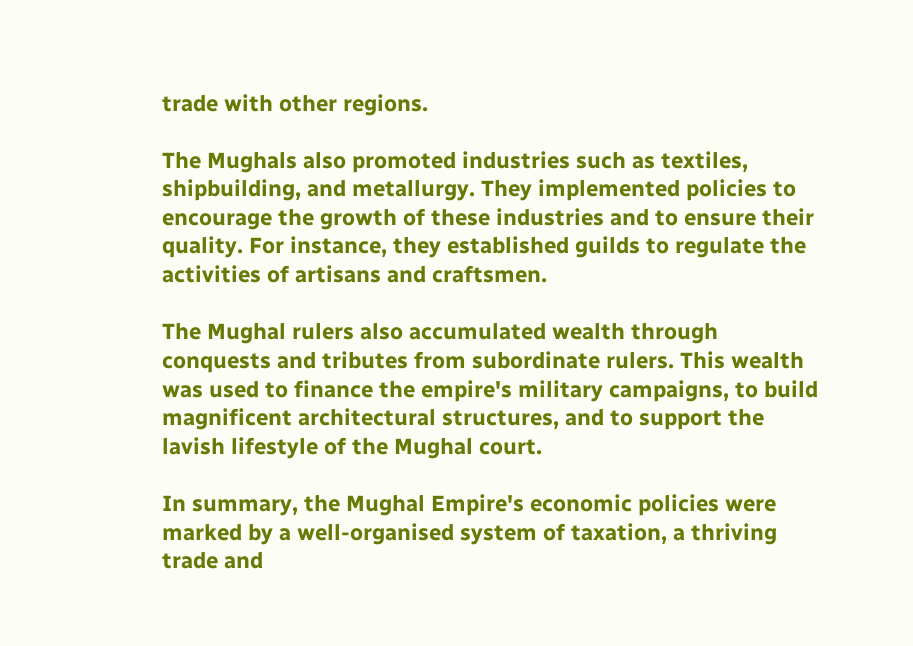trade with other regions.

The Mughals also promoted industries such as textiles, shipbuilding, and metallurgy. They implemented policies to encourage the growth of these industries and to ensure their quality. For instance, they established guilds to regulate the activities of artisans and craftsmen.

The Mughal rulers also accumulated wealth through conquests and tributes from subordinate rulers. This wealth was used to finance the empire's military campaigns, to build magnificent architectural structures, and to support the lavish lifestyle of the Mughal court.

In summary, the Mughal Empire's economic policies were marked by a well-organised system of taxation, a thriving trade and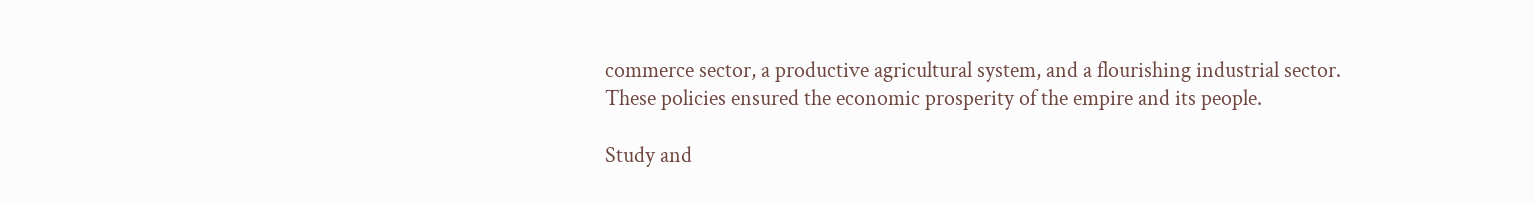commerce sector, a productive agricultural system, and a flourishing industrial sector. These policies ensured the economic prosperity of the empire and its people.

Study and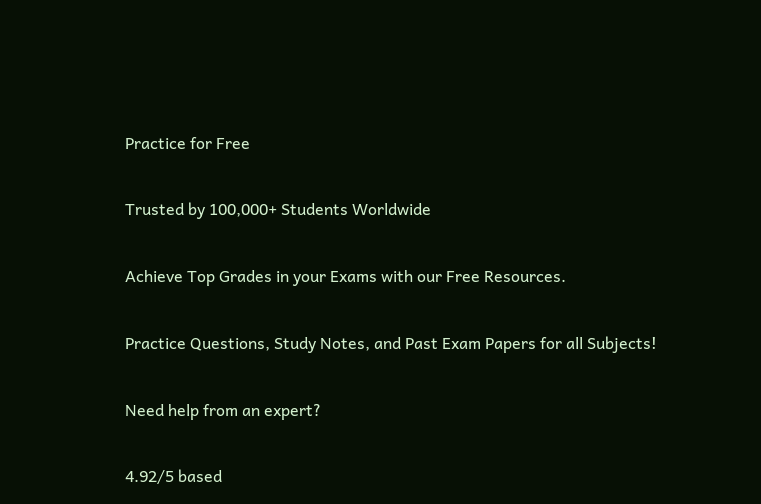Practice for Free

Trusted by 100,000+ Students Worldwide

Achieve Top Grades in your Exams with our Free Resources.

Practice Questions, Study Notes, and Past Exam Papers for all Subjects!

Need help from an expert?

4.92/5 based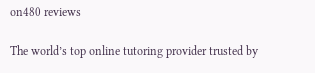on480 reviews

The world’s top online tutoring provider trusted by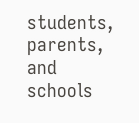students, parents, and schools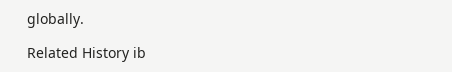globally.

Related History ib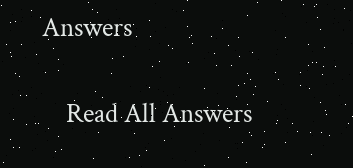Answers

    Read All Answers